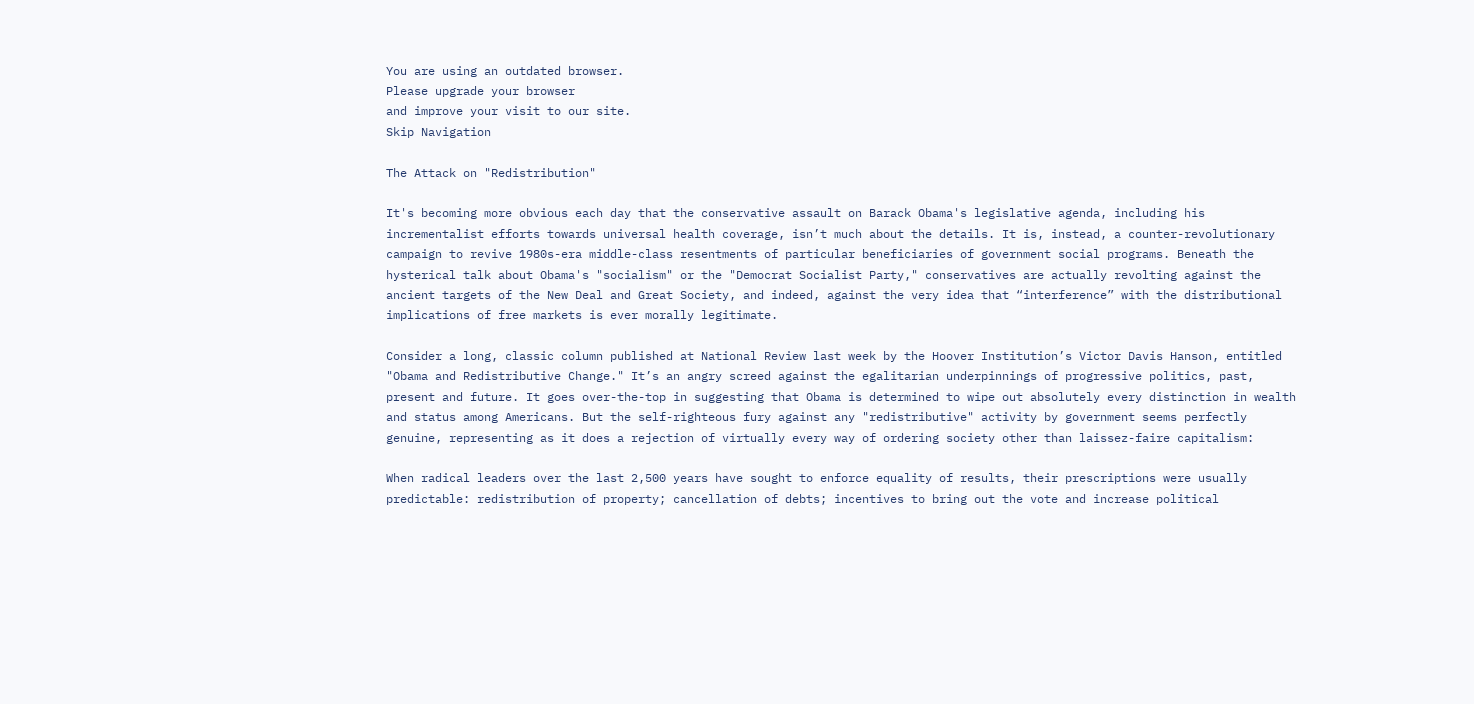You are using an outdated browser.
Please upgrade your browser
and improve your visit to our site.
Skip Navigation

The Attack on "Redistribution"

It's becoming more obvious each day that the conservative assault on Barack Obama's legislative agenda, including his incrementalist efforts towards universal health coverage, isn’t much about the details. It is, instead, a counter-revolutionary campaign to revive 1980s-era middle-class resentments of particular beneficiaries of government social programs. Beneath the hysterical talk about Obama's "socialism" or the "Democrat Socialist Party," conservatives are actually revolting against the ancient targets of the New Deal and Great Society, and indeed, against the very idea that “interference” with the distributional implications of free markets is ever morally legitimate.

Consider a long, classic column published at National Review last week by the Hoover Institution’s Victor Davis Hanson, entitled "Obama and Redistributive Change." It’s an angry screed against the egalitarian underpinnings of progressive politics, past, present and future. It goes over-the-top in suggesting that Obama is determined to wipe out absolutely every distinction in wealth and status among Americans. But the self-righteous fury against any "redistributive" activity by government seems perfectly genuine, representing as it does a rejection of virtually every way of ordering society other than laissez-faire capitalism:

When radical leaders over the last 2,500 years have sought to enforce equality of results, their prescriptions were usually predictable: redistribution of property; cancellation of debts; incentives to bring out the vote and increase political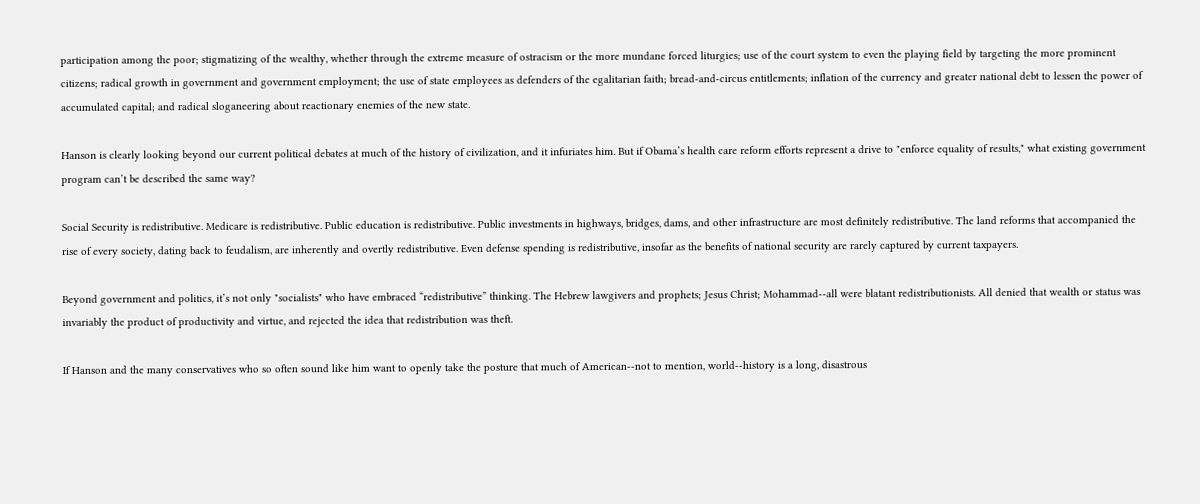participation among the poor; stigmatizing of the wealthy, whether through the extreme measure of ostracism or the more mundane forced liturgies; use of the court system to even the playing field by targeting the more prominent citizens; radical growth in government and government employment; the use of state employees as defenders of the egalitarian faith; bread-and-circus entitlements; inflation of the currency and greater national debt to lessen the power of accumulated capital; and radical sloganeering about reactionary enemies of the new state.

Hanson is clearly looking beyond our current political debates at much of the history of civilization, and it infuriates him. But if Obama’s health care reform efforts represent a drive to "enforce equality of results," what existing government program can’t be described the same way?

Social Security is redistributive. Medicare is redistributive. Public education is redistributive. Public investments in highways, bridges, dams, and other infrastructure are most definitely redistributive. The land reforms that accompanied the rise of every society, dating back to feudalism, are inherently and overtly redistributive. Even defense spending is redistributive, insofar as the benefits of national security are rarely captured by current taxpayers.

Beyond government and politics, it’s not only "socialists" who have embraced “redistributive” thinking. The Hebrew lawgivers and prophets; Jesus Christ; Mohammad--all were blatant redistributionists. All denied that wealth or status was invariably the product of productivity and virtue, and rejected the idea that redistribution was theft.

If Hanson and the many conservatives who so often sound like him want to openly take the posture that much of American--not to mention, world--history is a long, disastrous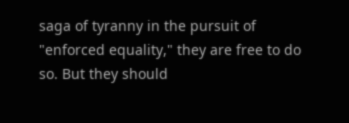saga of tyranny in the pursuit of "enforced equality," they are free to do so. But they should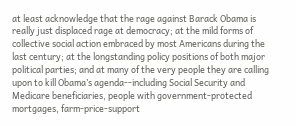at least acknowledge that the rage against Barack Obama is really just displaced rage at democracy; at the mild forms of collective social action embraced by most Americans during the last century; at the longstanding policy positions of both major political parties; and at many of the very people they are calling upon to kill Obama’s agenda--including Social Security and Medicare beneficiaries, people with government-protected mortgages, farm-price-support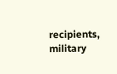recipients, military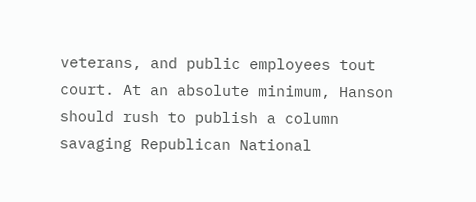veterans, and public employees tout court. At an absolute minimum, Hanson should rush to publish a column savaging Republican National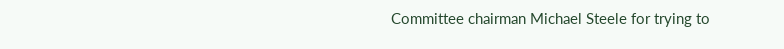Committee chairman Michael Steele for trying to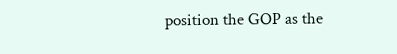position the GOP as the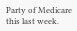Party of Medicare this last week.